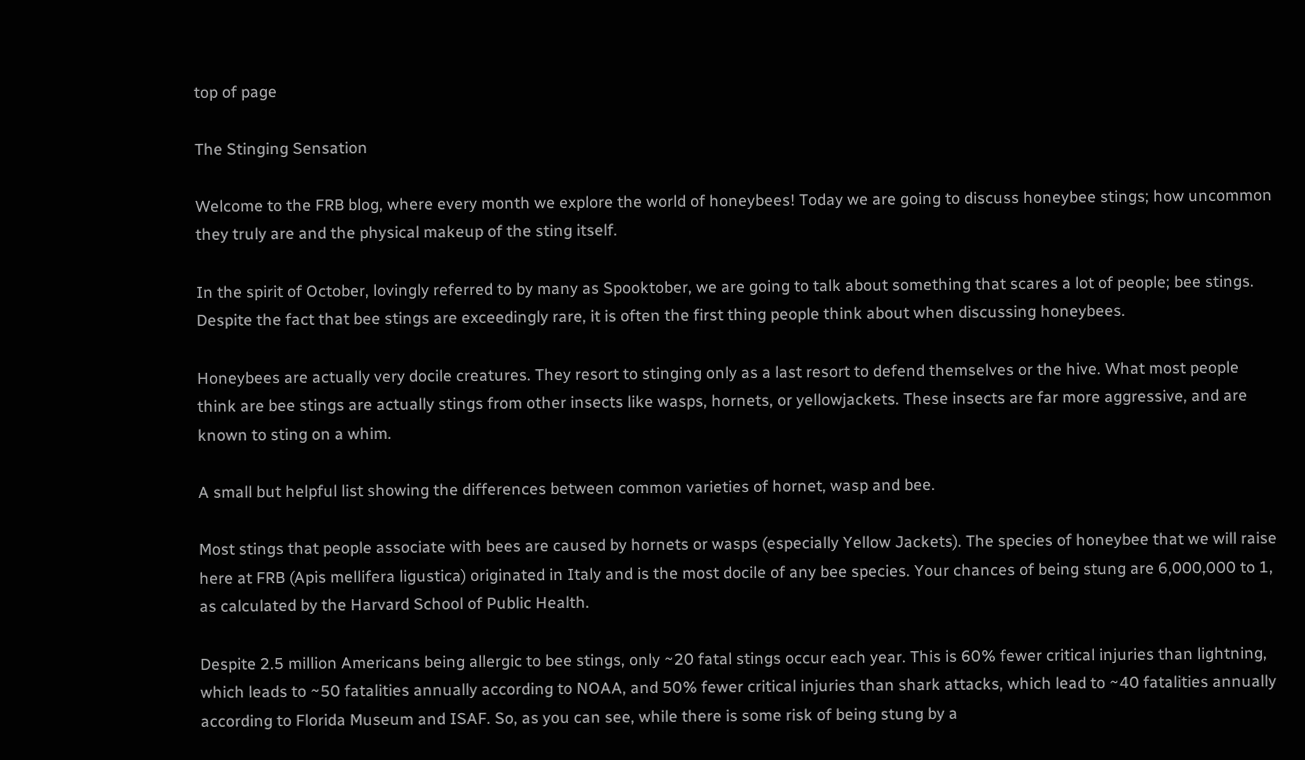top of page

The Stinging Sensation

Welcome to the FRB blog, where every month we explore the world of honeybees! Today we are going to discuss honeybee stings; how uncommon they truly are and the physical makeup of the sting itself.

In the spirit of October, lovingly referred to by many as Spooktober, we are going to talk about something that scares a lot of people; bee stings. Despite the fact that bee stings are exceedingly rare, it is often the first thing people think about when discussing honeybees.

Honeybees are actually very docile creatures. They resort to stinging only as a last resort to defend themselves or the hive. What most people think are bee stings are actually stings from other insects like wasps, hornets, or yellowjackets. These insects are far more aggressive, and are known to sting on a whim.

A small but helpful list showing the differences between common varieties of hornet, wasp and bee.

Most stings that people associate with bees are caused by hornets or wasps (especially Yellow Jackets). The species of honeybee that we will raise here at FRB (Apis mellifera ligustica) originated in Italy and is the most docile of any bee species. Your chances of being stung are 6,000,000 to 1, as calculated by the Harvard School of Public Health.

Despite 2.5 million Americans being allergic to bee stings, only ~20 fatal stings occur each year. This is 60% fewer critical injuries than lightning, which leads to ~50 fatalities annually according to NOAA, and 50% fewer critical injuries than shark attacks, which lead to ~40 fatalities annually according to Florida Museum and ISAF. So, as you can see, while there is some risk of being stung by a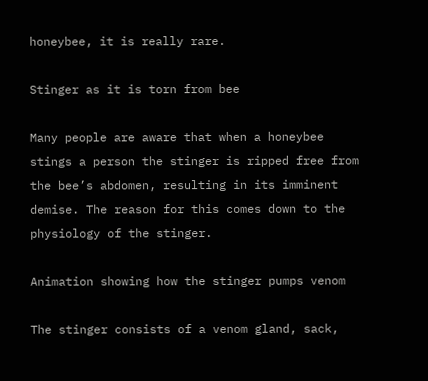honeybee, it is really rare.

Stinger as it is torn from bee

Many people are aware that when a honeybee stings a person the stinger is ripped free from the bee’s abdomen, resulting in its imminent demise. The reason for this comes down to the physiology of the stinger.

Animation showing how the stinger pumps venom

The stinger consists of a venom gland, sack,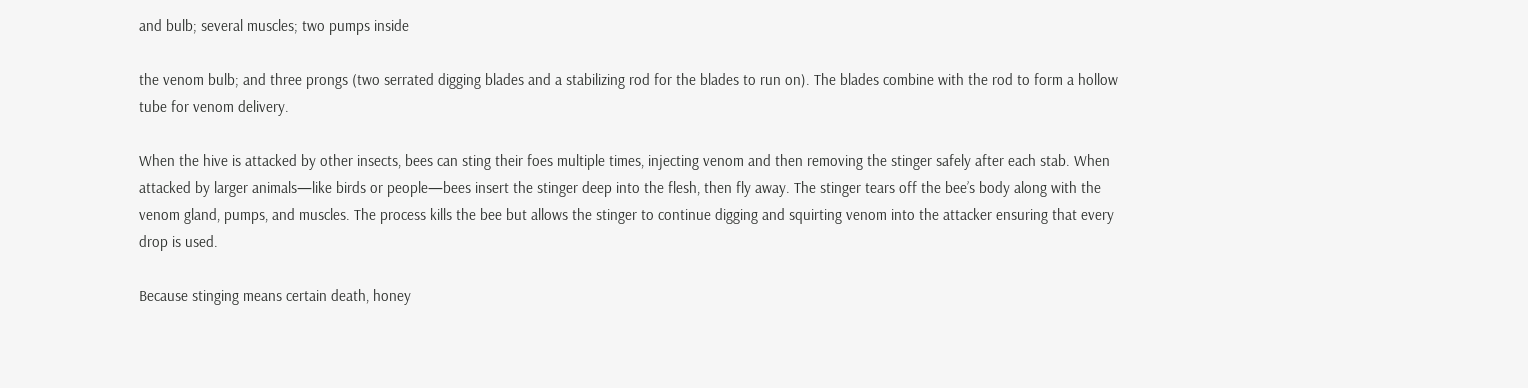and bulb; several muscles; two pumps inside

the venom bulb; and three prongs (two serrated digging blades and a stabilizing rod for the blades to run on). The blades combine with the rod to form a hollow tube for venom delivery.

When the hive is attacked by other insects, bees can sting their foes multiple times, injecting venom and then removing the stinger safely after each stab. When attacked by larger animals—like birds or people—bees insert the stinger deep into the flesh, then fly away. The stinger tears off the bee’s body along with the venom gland, pumps, and muscles. The process kills the bee but allows the stinger to continue digging and squirting venom into the attacker ensuring that every drop is used.

Because stinging means certain death, honey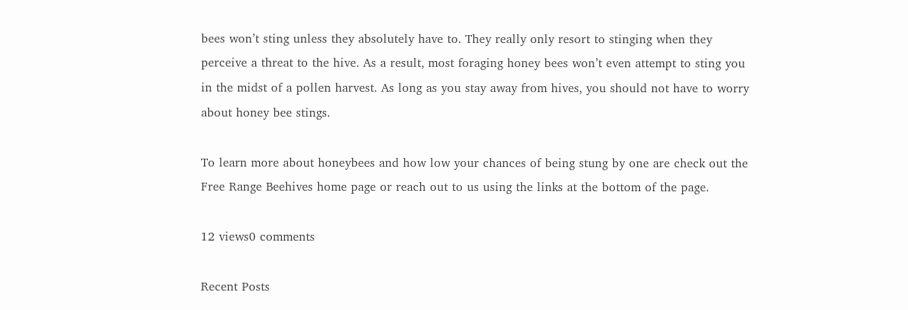bees won’t sting unless they absolutely have to. They really only resort to stinging when they perceive a threat to the hive. As a result, most foraging honey bees won’t even attempt to sting you in the midst of a pollen harvest. As long as you stay away from hives, you should not have to worry about honey bee stings.

To learn more about honeybees and how low your chances of being stung by one are check out the Free Range Beehives home page or reach out to us using the links at the bottom of the page.

12 views0 comments

Recent Posts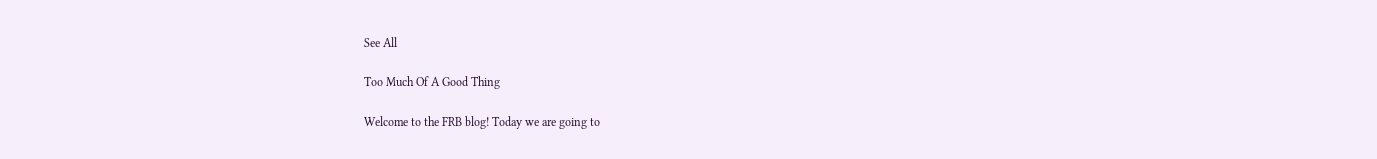See All

Too Much Of A Good Thing

Welcome to the FRB blog! Today we are going to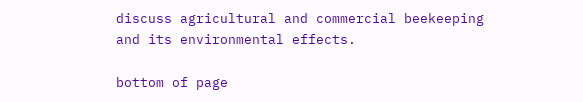discuss agricultural and commercial beekeeping and its environmental effects.

bottom of page